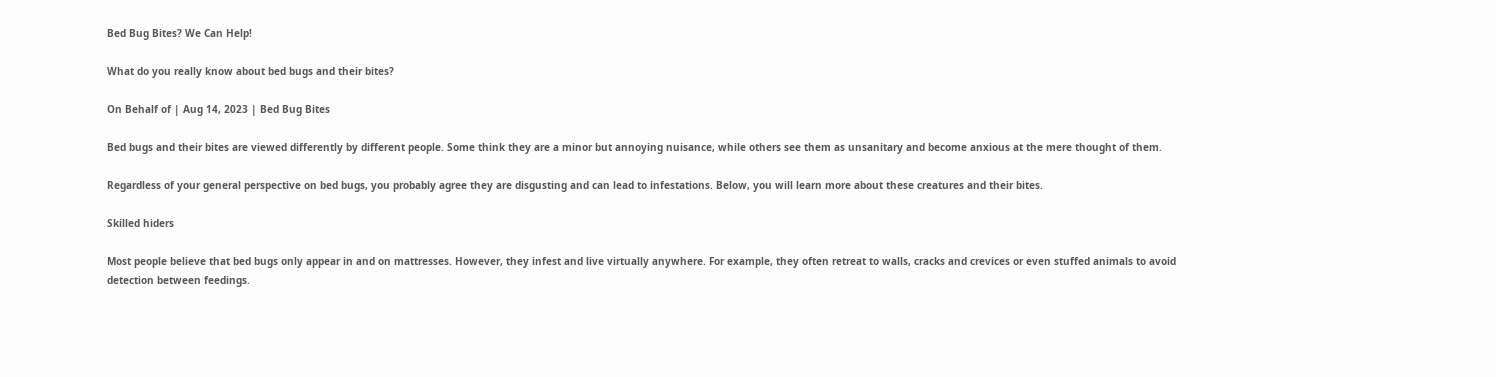Bed Bug Bites? We Can Help!

What do you really know about bed bugs and their bites?

On Behalf of | Aug 14, 2023 | Bed Bug Bites

Bed bugs and their bites are viewed differently by different people. Some think they are a minor but annoying nuisance, while others see them as unsanitary and become anxious at the mere thought of them.

Regardless of your general perspective on bed bugs, you probably agree they are disgusting and can lead to infestations. Below, you will learn more about these creatures and their bites.

Skilled hiders

Most people believe that bed bugs only appear in and on mattresses. However, they infest and live virtually anywhere. For example, they often retreat to walls, cracks and crevices or even stuffed animals to avoid detection between feedings.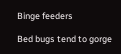Binge feeders

Bed bugs tend to gorge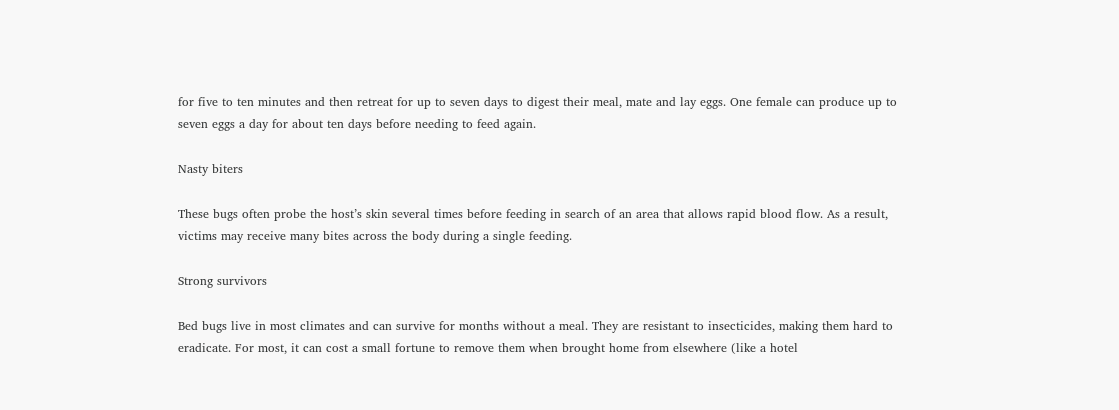for five to ten minutes and then retreat for up to seven days to digest their meal, mate and lay eggs. One female can produce up to seven eggs a day for about ten days before needing to feed again.

Nasty biters

These bugs often probe the host’s skin several times before feeding in search of an area that allows rapid blood flow. As a result, victims may receive many bites across the body during a single feeding.

Strong survivors

Bed bugs live in most climates and can survive for months without a meal. They are resistant to insecticides, making them hard to eradicate. For most, it can cost a small fortune to remove them when brought home from elsewhere (like a hotel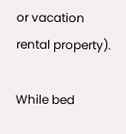or vacation rental property).

While bed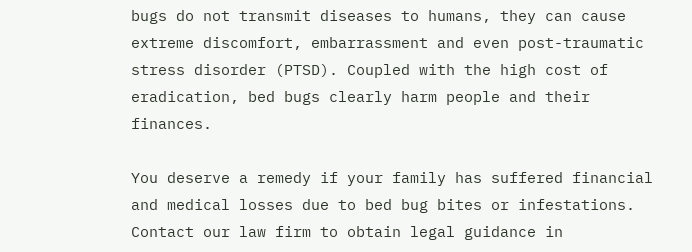bugs do not transmit diseases to humans, they can cause extreme discomfort, embarrassment and even post-traumatic stress disorder (PTSD). Coupled with the high cost of eradication, bed bugs clearly harm people and their finances.

You deserve a remedy if your family has suffered financial and medical losses due to bed bug bites or infestations. Contact our law firm to obtain legal guidance in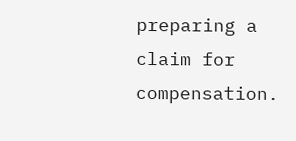preparing a claim for compensation.